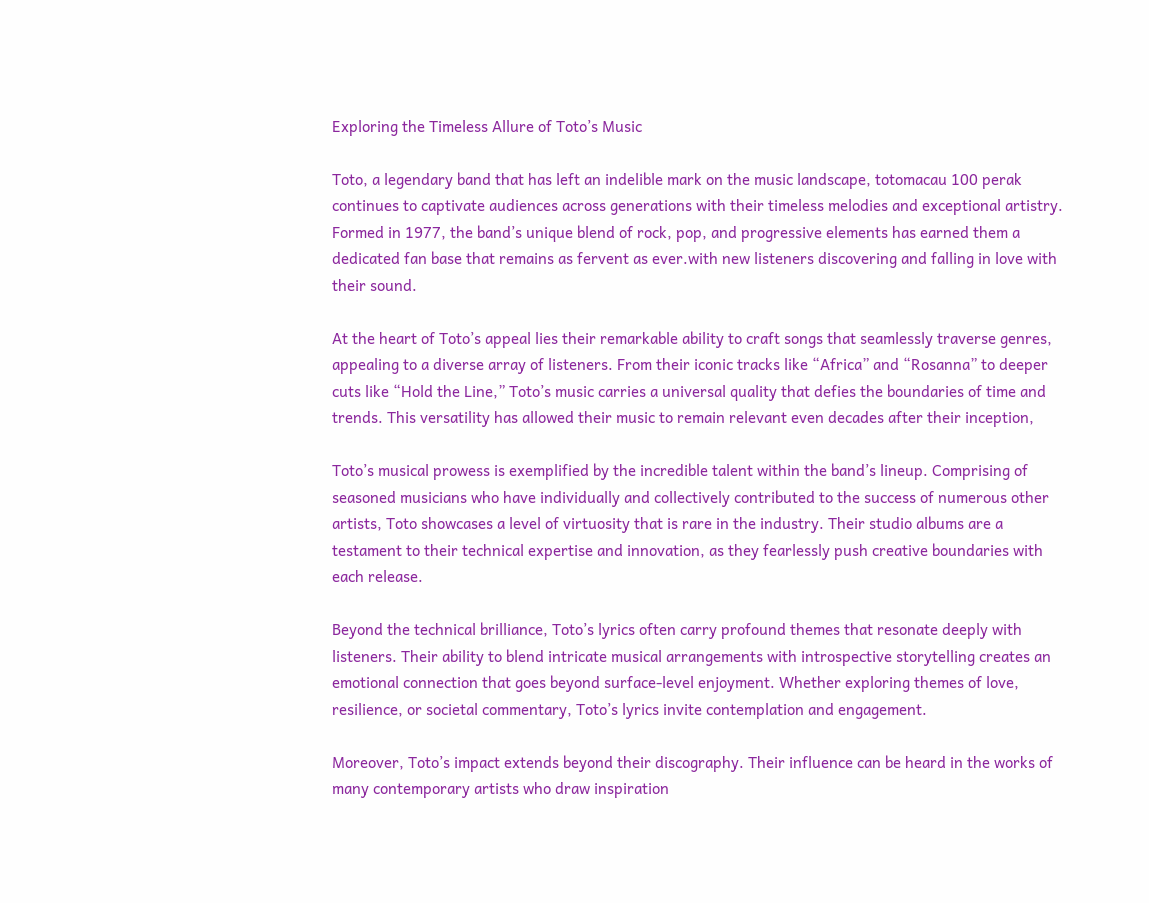Exploring the Timeless Allure of Toto’s Music

Toto, a legendary band that has left an indelible mark on the music landscape, totomacau 100 perak continues to captivate audiences across generations with their timeless melodies and exceptional artistry. Formed in 1977, the band’s unique blend of rock, pop, and progressive elements has earned them a dedicated fan base that remains as fervent as ever.with new listeners discovering and falling in love with their sound.

At the heart of Toto’s appeal lies their remarkable ability to craft songs that seamlessly traverse genres, appealing to a diverse array of listeners. From their iconic tracks like “Africa” and “Rosanna” to deeper cuts like “Hold the Line,” Toto’s music carries a universal quality that defies the boundaries of time and trends. This versatility has allowed their music to remain relevant even decades after their inception,

Toto’s musical prowess is exemplified by the incredible talent within the band’s lineup. Comprising of seasoned musicians who have individually and collectively contributed to the success of numerous other artists, Toto showcases a level of virtuosity that is rare in the industry. Their studio albums are a testament to their technical expertise and innovation, as they fearlessly push creative boundaries with each release.

Beyond the technical brilliance, Toto’s lyrics often carry profound themes that resonate deeply with listeners. Their ability to blend intricate musical arrangements with introspective storytelling creates an emotional connection that goes beyond surface-level enjoyment. Whether exploring themes of love, resilience, or societal commentary, Toto’s lyrics invite contemplation and engagement.

Moreover, Toto’s impact extends beyond their discography. Their influence can be heard in the works of many contemporary artists who draw inspiration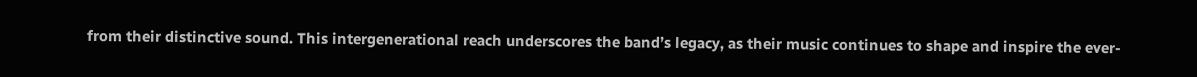from their distinctive sound. This intergenerational reach underscores the band’s legacy, as their music continues to shape and inspire the ever-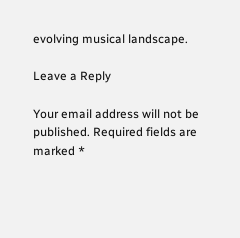evolving musical landscape.

Leave a Reply

Your email address will not be published. Required fields are marked *